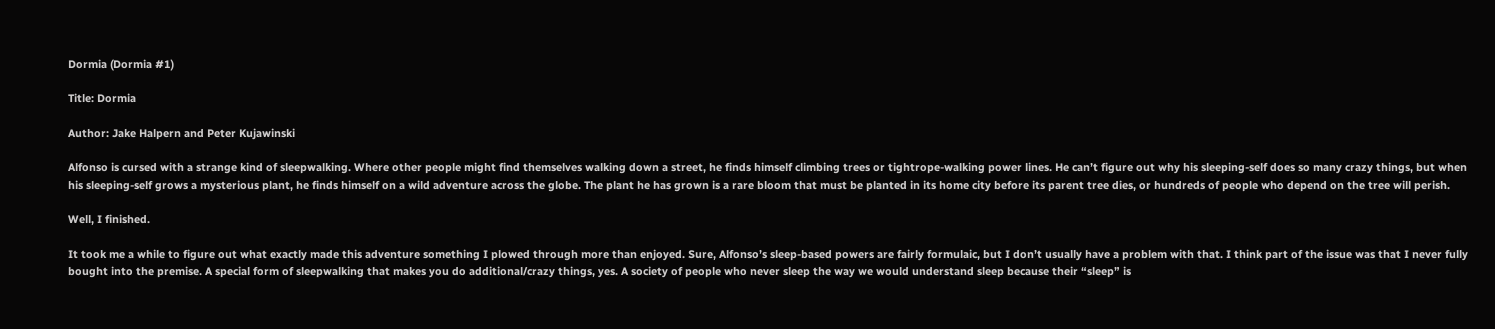Dormia (Dormia #1)

Title: Dormia

Author: Jake Halpern and Peter Kujawinski

Alfonso is cursed with a strange kind of sleepwalking. Where other people might find themselves walking down a street, he finds himself climbing trees or tightrope-walking power lines. He can’t figure out why his sleeping-self does so many crazy things, but when his sleeping-self grows a mysterious plant, he finds himself on a wild adventure across the globe. The plant he has grown is a rare bloom that must be planted in its home city before its parent tree dies, or hundreds of people who depend on the tree will perish.

Well, I finished.

It took me a while to figure out what exactly made this adventure something I plowed through more than enjoyed. Sure, Alfonso’s sleep-based powers are fairly formulaic, but I don’t usually have a problem with that. I think part of the issue was that I never fully bought into the premise. A special form of sleepwalking that makes you do additional/crazy things, yes. A society of people who never sleep the way we would understand sleep because their “sleep” is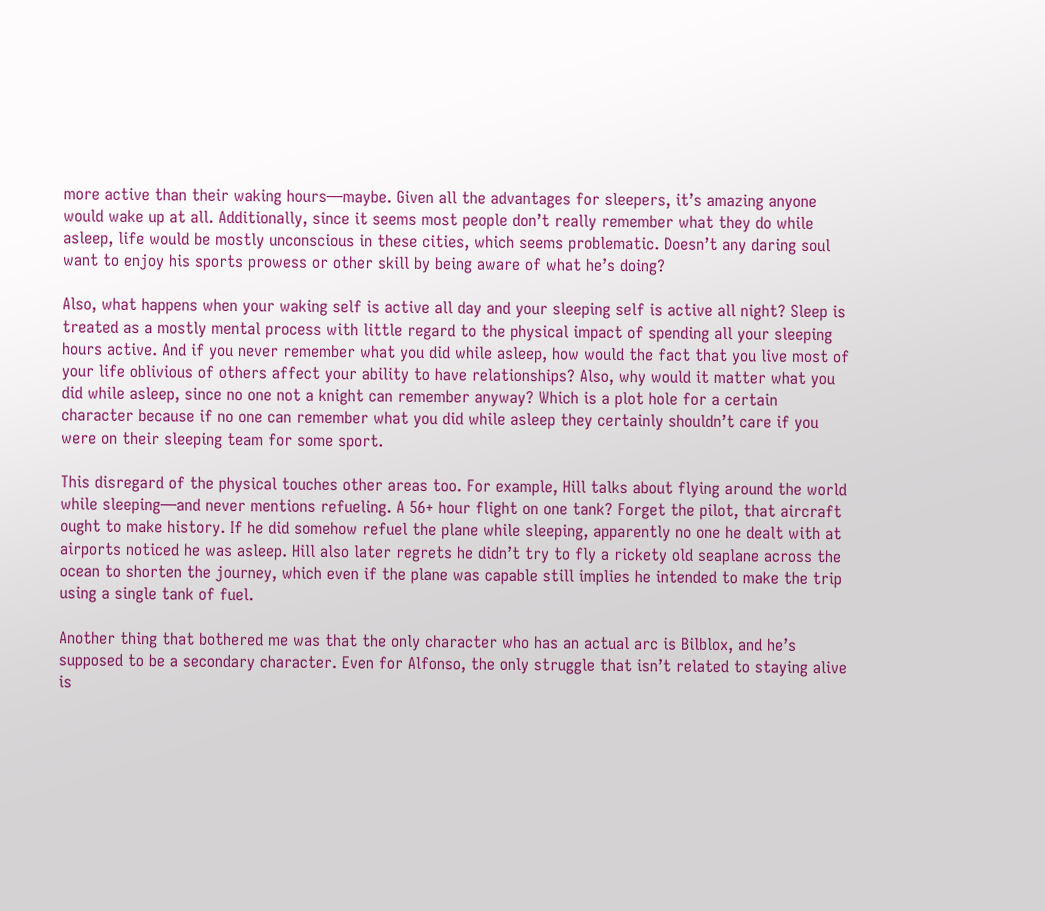more active than their waking hours—maybe. Given all the advantages for sleepers, it’s amazing anyone would wake up at all. Additionally, since it seems most people don’t really remember what they do while asleep, life would be mostly unconscious in these cities, which seems problematic. Doesn’t any daring soul want to enjoy his sports prowess or other skill by being aware of what he’s doing?

Also, what happens when your waking self is active all day and your sleeping self is active all night? Sleep is treated as a mostly mental process with little regard to the physical impact of spending all your sleeping hours active. And if you never remember what you did while asleep, how would the fact that you live most of your life oblivious of others affect your ability to have relationships? Also, why would it matter what you did while asleep, since no one not a knight can remember anyway? Which is a plot hole for a certain character because if no one can remember what you did while asleep they certainly shouldn’t care if you were on their sleeping team for some sport.

This disregard of the physical touches other areas too. For example, Hill talks about flying around the world while sleeping—and never mentions refueling. A 56+ hour flight on one tank? Forget the pilot, that aircraft ought to make history. If he did somehow refuel the plane while sleeping, apparently no one he dealt with at airports noticed he was asleep. Hill also later regrets he didn’t try to fly a rickety old seaplane across the ocean to shorten the journey, which even if the plane was capable still implies he intended to make the trip using a single tank of fuel.

Another thing that bothered me was that the only character who has an actual arc is Bilblox, and he’s supposed to be a secondary character. Even for Alfonso, the only struggle that isn’t related to staying alive is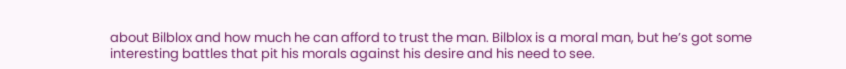about Bilblox and how much he can afford to trust the man. Bilblox is a moral man, but he’s got some interesting battles that pit his morals against his desire and his need to see.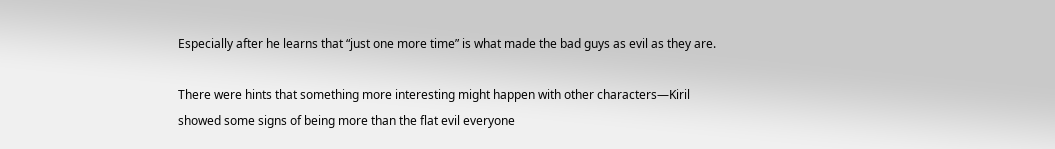Especially after he learns that “just one more time” is what made the bad guys as evil as they are.

There were hints that something more interesting might happen with other characters—Kiril showed some signs of being more than the flat evil everyone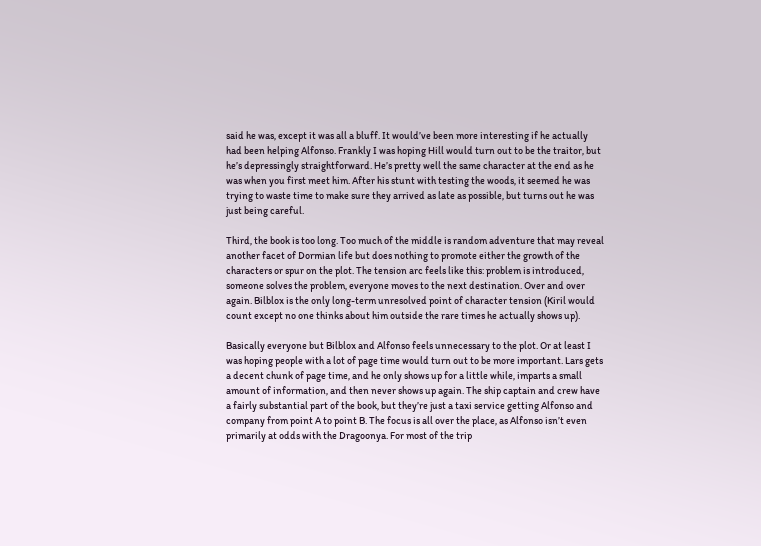said he was, except it was all a bluff. It would’ve been more interesting if he actually had been helping Alfonso. Frankly I was hoping Hill would turn out to be the traitor, but he’s depressingly straightforward. He’s pretty well the same character at the end as he was when you first meet him. After his stunt with testing the woods, it seemed he was trying to waste time to make sure they arrived as late as possible, but turns out he was just being careful.

Third, the book is too long. Too much of the middle is random adventure that may reveal another facet of Dormian life but does nothing to promote either the growth of the characters or spur on the plot. The tension arc feels like this: problem is introduced, someone solves the problem, everyone moves to the next destination. Over and over again. Bilblox is the only long-term unresolved point of character tension (Kiril would count except no one thinks about him outside the rare times he actually shows up).

Basically everyone but Bilblox and Alfonso feels unnecessary to the plot. Or at least I was hoping people with a lot of page time would turn out to be more important. Lars gets a decent chunk of page time, and he only shows up for a little while, imparts a small amount of information, and then never shows up again. The ship captain and crew have a fairly substantial part of the book, but they’re just a taxi service getting Alfonso and company from point A to point B. The focus is all over the place, as Alfonso isn’t even primarily at odds with the Dragoonya. For most of the trip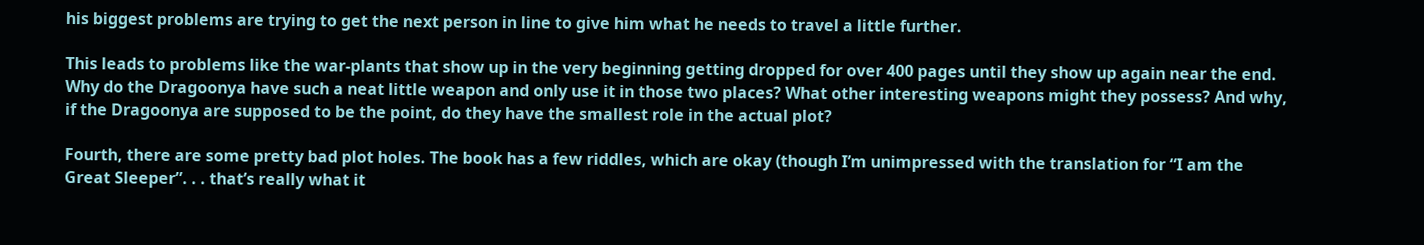his biggest problems are trying to get the next person in line to give him what he needs to travel a little further.

This leads to problems like the war-plants that show up in the very beginning getting dropped for over 400 pages until they show up again near the end. Why do the Dragoonya have such a neat little weapon and only use it in those two places? What other interesting weapons might they possess? And why, if the Dragoonya are supposed to be the point, do they have the smallest role in the actual plot?

Fourth, there are some pretty bad plot holes. The book has a few riddles, which are okay (though I’m unimpressed with the translation for “I am the Great Sleeper”. . . that’s really what it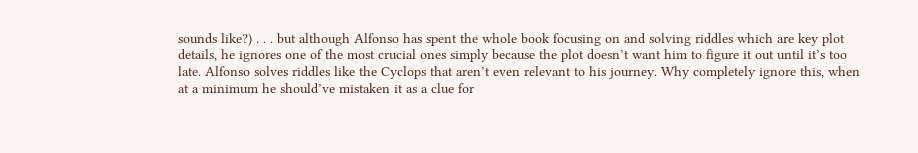sounds like?) . . . but although Alfonso has spent the whole book focusing on and solving riddles which are key plot details, he ignores one of the most crucial ones simply because the plot doesn’t want him to figure it out until it’s too late. Alfonso solves riddles like the Cyclops that aren’t even relevant to his journey. Why completely ignore this, when at a minimum he should’ve mistaken it as a clue for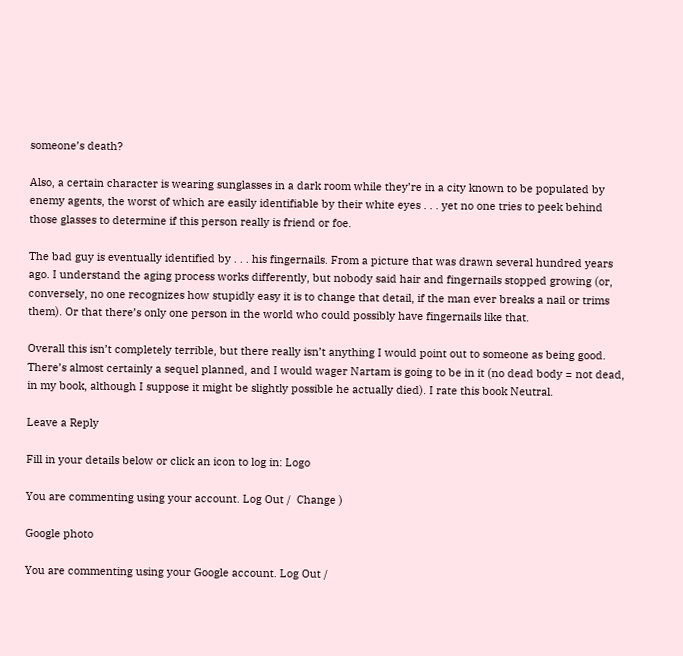someone’s death?

Also, a certain character is wearing sunglasses in a dark room while they’re in a city known to be populated by enemy agents, the worst of which are easily identifiable by their white eyes . . . yet no one tries to peek behind those glasses to determine if this person really is friend or foe.

The bad guy is eventually identified by . . . his fingernails. From a picture that was drawn several hundred years ago. I understand the aging process works differently, but nobody said hair and fingernails stopped growing (or, conversely, no one recognizes how stupidly easy it is to change that detail, if the man ever breaks a nail or trims them). Or that there’s only one person in the world who could possibly have fingernails like that.

Overall this isn’t completely terrible, but there really isn’t anything I would point out to someone as being good. There’s almost certainly a sequel planned, and I would wager Nartam is going to be in it (no dead body = not dead, in my book, although I suppose it might be slightly possible he actually died). I rate this book Neutral.

Leave a Reply

Fill in your details below or click an icon to log in: Logo

You are commenting using your account. Log Out /  Change )

Google photo

You are commenting using your Google account. Log Out /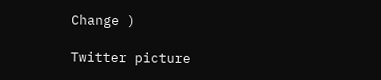Change )

Twitter picture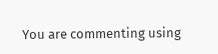You are commenting using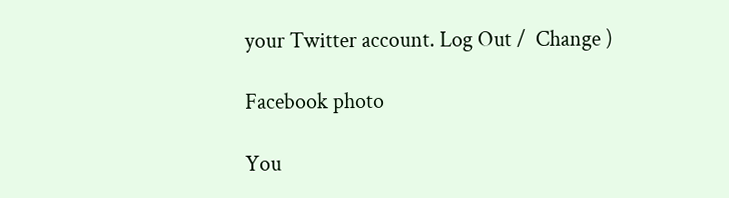your Twitter account. Log Out /  Change )

Facebook photo

You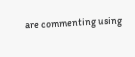are commenting using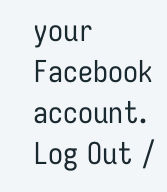your Facebook account. Log Out /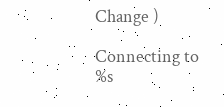Change )

Connecting to %s